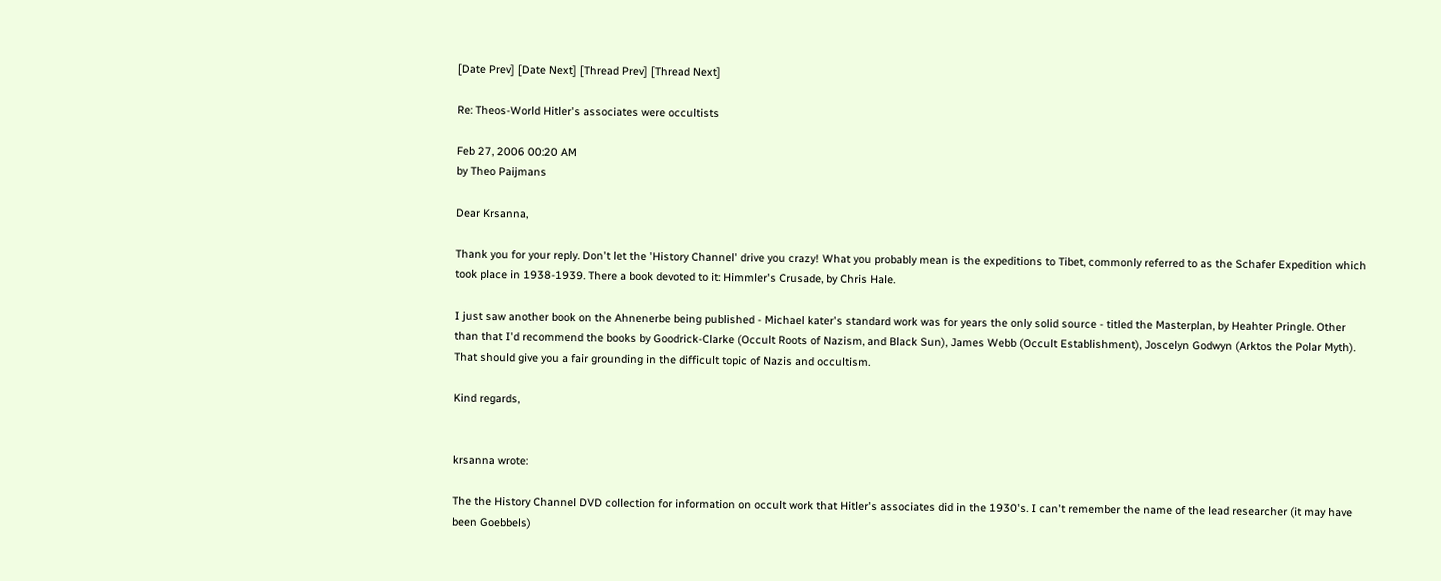[Date Prev] [Date Next] [Thread Prev] [Thread Next]

Re: Theos-World Hitler's associates were occultists

Feb 27, 2006 00:20 AM
by Theo Paijmans

Dear Krsanna,

Thank you for your reply. Don't let the 'History Channel' drive you crazy! What you probably mean is the expeditions to Tibet, commonly referred to as the Schafer Expedition which took place in 1938-1939. There a book devoted to it: Himmler's Crusade, by Chris Hale.

I just saw another book on the Ahnenerbe being published - Michael kater's standard work was for years the only solid source - titled the Masterplan, by Heahter Pringle. Other than that I'd recommend the books by Goodrick-Clarke (Occult Roots of Nazism, and Black Sun), James Webb (Occult Establishment), Joscelyn Godwyn (Arktos the Polar Myth). That should give you a fair grounding in the difficult topic of Nazis and occultism.

Kind regards,


krsanna wrote:

The the History Channel DVD collection for information on occult work that Hitler's associates did in the 1930's. I can't remember the name of the lead researcher (it may have been Goebbels)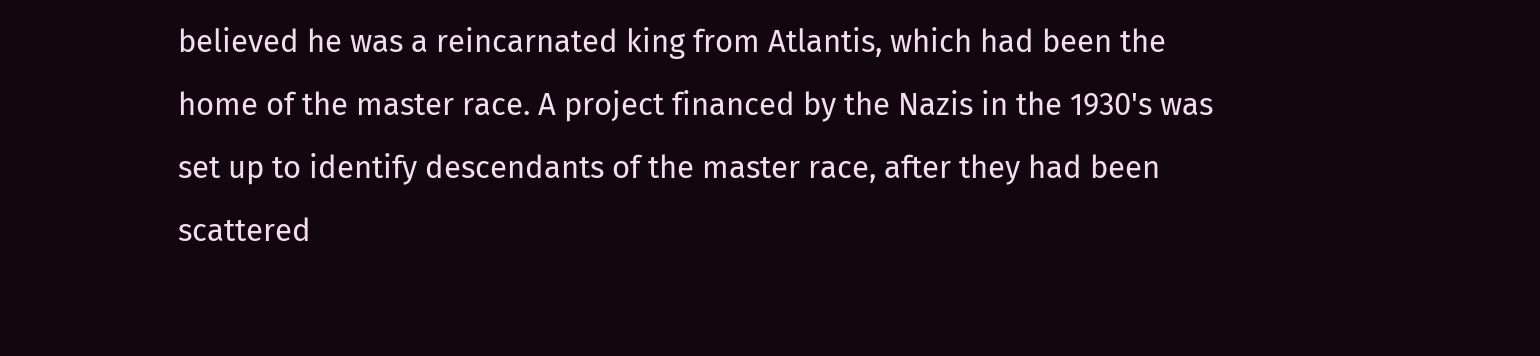believed he was a reincarnated king from Atlantis, which had been the home of the master race. A project financed by the Nazis in the 1930's was set up to identify descendants of the master race, after they had been scattered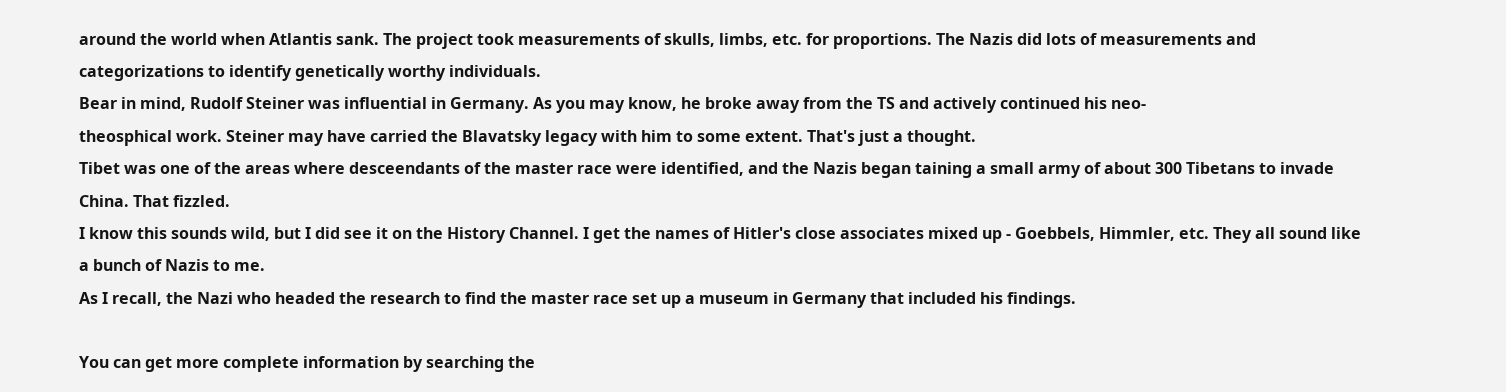around the world when Atlantis sank. The project took measurements of skulls, limbs, etc. for proportions. The Nazis did lots of measurements and categorizations to identify genetically worthy individuals.
Bear in mind, Rudolf Steiner was influential in Germany. As you may know, he broke away from the TS and actively continued his neo-
theosphical work. Steiner may have carried the Blavatsky legacy with him to some extent. That's just a thought.
Tibet was one of the areas where desceendants of the master race were identified, and the Nazis began taining a small army of about 300 Tibetans to invade China. That fizzled.
I know this sounds wild, but I did see it on the History Channel. I get the names of Hitler's close associates mixed up - Goebbels, Himmler, etc. They all sound like a bunch of Nazis to me.
As I recall, the Nazi who headed the research to find the master race set up a museum in Germany that included his findings.

You can get more complete information by searching the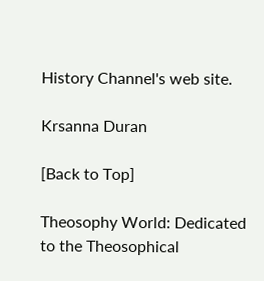History Channel's web site.

Krsanna Duran

[Back to Top]

Theosophy World: Dedicated to the Theosophical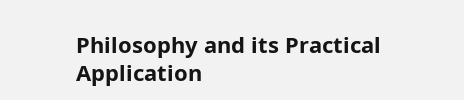Philosophy and its Practical Application